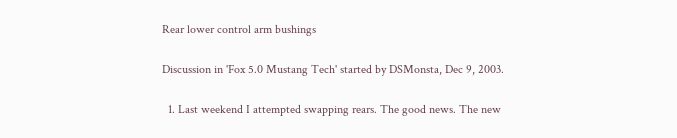Rear lower control arm bushings

Discussion in 'Fox 5.0 Mustang Tech' started by DSMonsta, Dec 9, 2003.

  1. Last weekend I attempted swapping rears. The good news. The new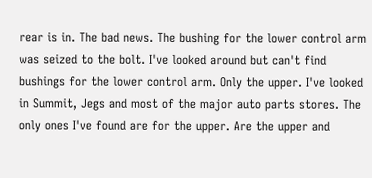rear is in. The bad news. The bushing for the lower control arm was seized to the bolt. I've looked around but can't find bushings for the lower control arm. Only the upper. I've looked in Summit, Jegs and most of the major auto parts stores. The only ones I've found are for the upper. Are the upper and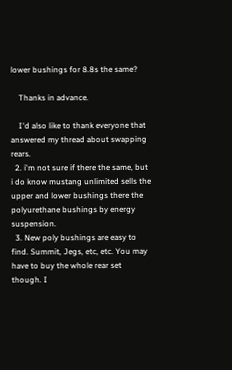lower bushings for 8.8s the same?

    Thanks in advance.

    I'd also like to thank everyone that answered my thread about swapping rears.
  2. i'm not sure if there the same, but i do know mustang unlimited sells the upper and lower bushings there the polyurethane bushings by energy suspension.
  3. New poly bushings are easy to find. Summit, Jegs, etc, etc. You may have to buy the whole rear set though. I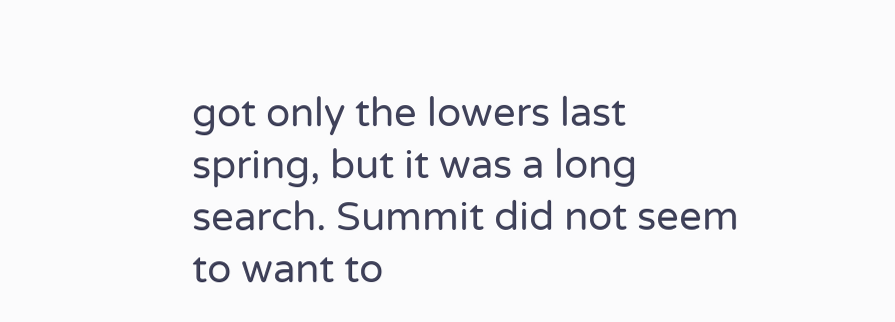got only the lowers last spring, but it was a long search. Summit did not seem to want to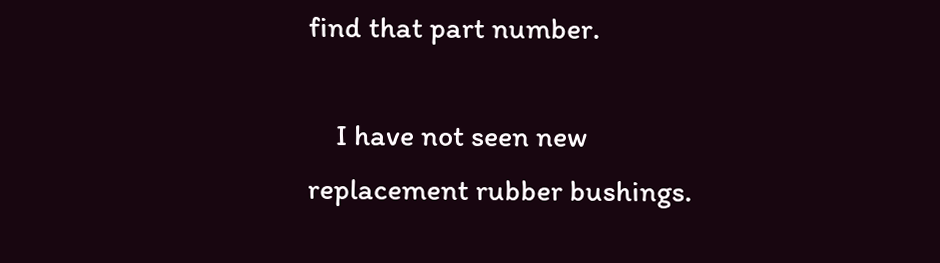find that part number.

    I have not seen new replacement rubber bushings.